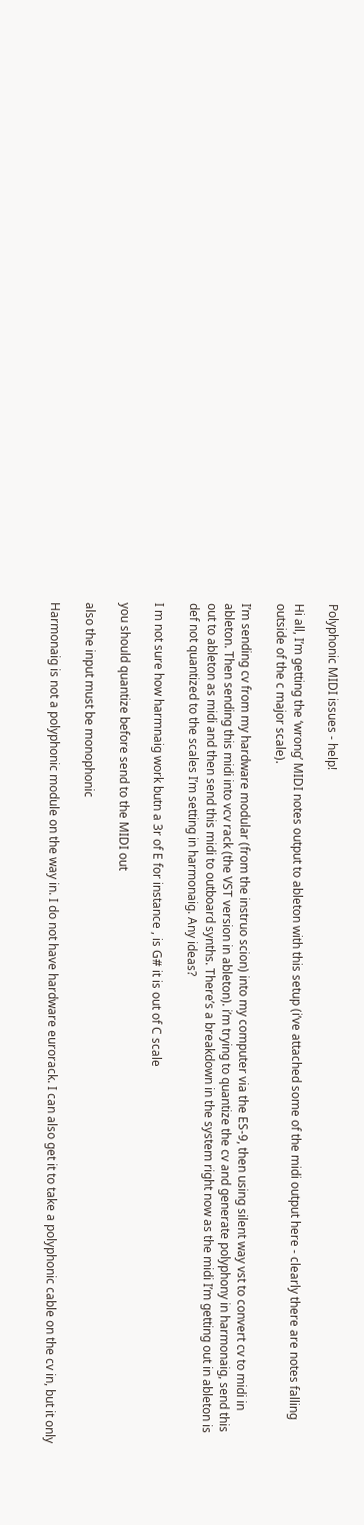Polyphonic MIDI issues - help!

Hi all, I’m getting the ‘wrong’ MIDI notes output to ableton with this setup (i’ve attached some of the midi output here - clearly there are notes falling outside of the c major scale).

I’m sending cv from my hardware modular (from the instruo scion) into my computer via the ES-9, then using silent way vst to convert cv to midi in ableton. Then sending this midi into vcv rack (the VST version in ableton). i’m trying to quantize the cv and generate polyphony in harmonaig, send this out to ableton as midi and then send this midi to outboard synths. There’s a breakdown in the system right now as the midi I’m getting out in ableton is def not quantized to the scales I’m setting in harmonaig. Any ideas?

I m not sure how harmnaig work butn a 3r of E for instance , is G# it is out of C scale

you should quantize before send to the MIDI out

also the input must be monophonic

Harmonaig is not a polyphonic module on the way in. I do not have hardware eurorack. I can also get it to take a polyphonic cable on the cv in, but it only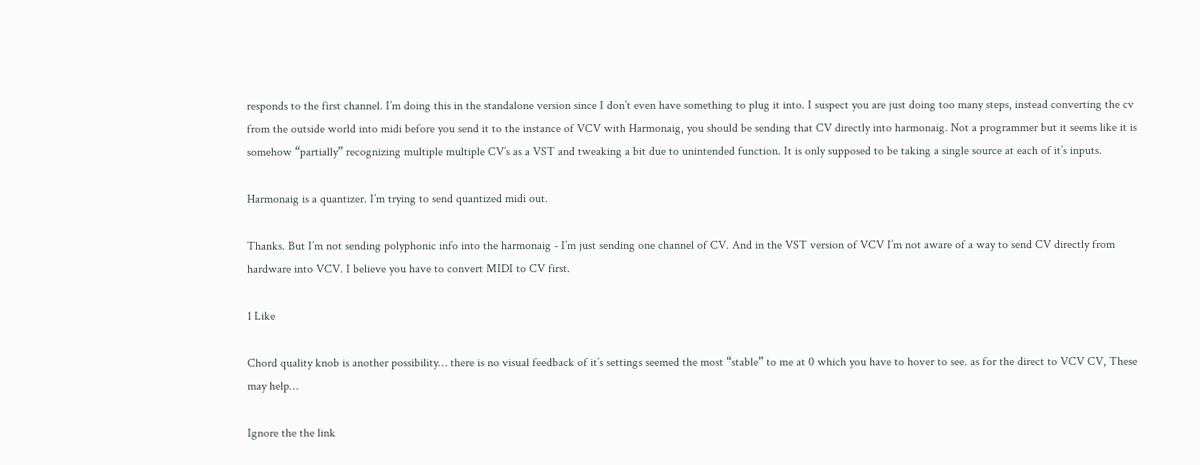responds to the first channel. I’m doing this in the standalone version since I don’t even have something to plug it into. I suspect you are just doing too many steps, instead converting the cv from the outside world into midi before you send it to the instance of VCV with Harmonaig, you should be sending that CV directly into harmonaig. Not a programmer but it seems like it is somehow “partially” recognizing multiple multiple CV’s as a VST and tweaking a bit due to unintended function. It is only supposed to be taking a single source at each of it’s inputs.

Harmonaig is a quantizer. I’m trying to send quantized midi out.

Thanks. But I’m not sending polyphonic info into the harmonaig - I’m just sending one channel of CV. And in the VST version of VCV I’m not aware of a way to send CV directly from hardware into VCV. I believe you have to convert MIDI to CV first.

1 Like

Chord quality knob is another possibility… there is no visual feedback of it’s settings seemed the most “stable” to me at 0 which you have to hover to see. as for the direct to VCV CV, These may help…

Ignore the the link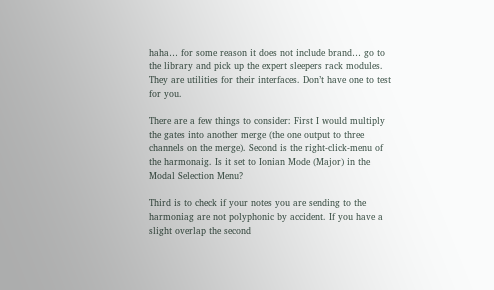haha… for some reason it does not include brand… go to the library and pick up the expert sleepers rack modules. They are utilities for their interfaces. Don’t have one to test for you.

There are a few things to consider: First I would multiply the gates into another merge (the one output to three channels on the merge). Second is the right-click-menu of the harmonaig. Is it set to Ionian Mode (Major) in the Modal Selection Menu?

Third is to check if your notes you are sending to the harmoniag are not polyphonic by accident. If you have a slight overlap the second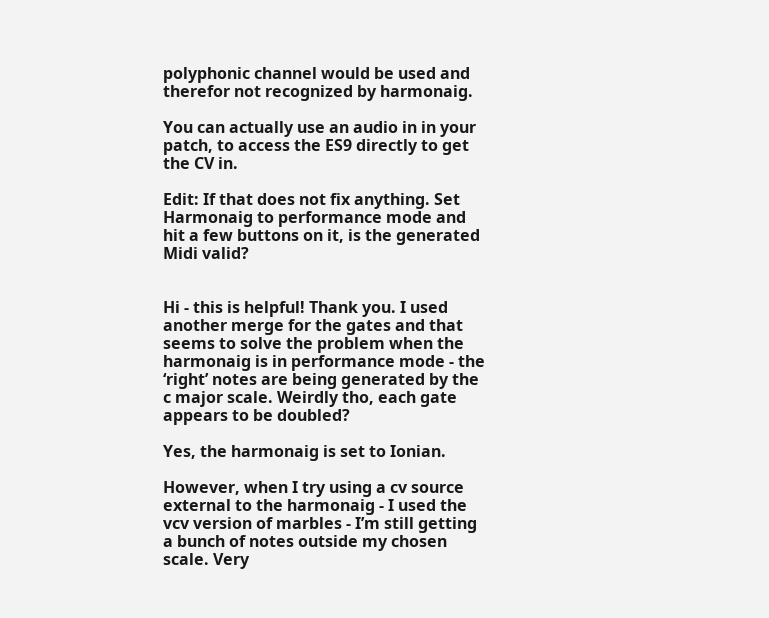polyphonic channel would be used and therefor not recognized by harmonaig.

You can actually use an audio in in your patch, to access the ES9 directly to get the CV in.

Edit: If that does not fix anything. Set Harmonaig to performance mode and hit a few buttons on it, is the generated Midi valid?


Hi - this is helpful! Thank you. I used another merge for the gates and that seems to solve the problem when the harmonaig is in performance mode - the ‘right’ notes are being generated by the c major scale. Weirdly tho, each gate appears to be doubled?

Yes, the harmonaig is set to Ionian.

However, when I try using a cv source external to the harmonaig - I used the vcv version of marbles - I’m still getting a bunch of notes outside my chosen scale. Very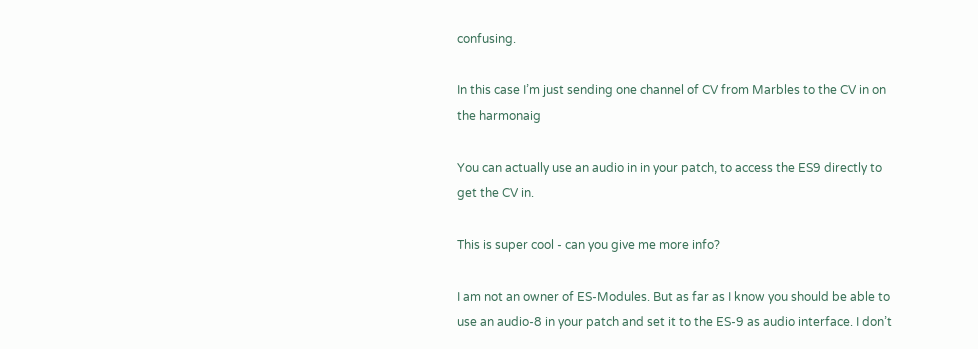confusing.

In this case I’m just sending one channel of CV from Marbles to the CV in on the harmonaig

You can actually use an audio in in your patch, to access the ES9 directly to get the CV in.

This is super cool - can you give me more info?

I am not an owner of ES-Modules. But as far as I know you should be able to use an audio-8 in your patch and set it to the ES-9 as audio interface. I don’t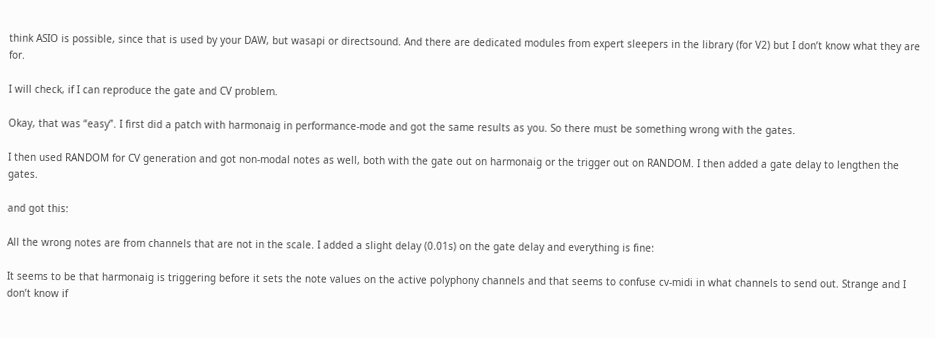think ASIO is possible, since that is used by your DAW, but wasapi or directsound. And there are dedicated modules from expert sleepers in the library (for V2) but I don’t know what they are for.

I will check, if I can reproduce the gate and CV problem.

Okay, that was “easy”. I first did a patch with harmonaig in performance-mode and got the same results as you. So there must be something wrong with the gates.

I then used RANDOM for CV generation and got non-modal notes as well, both with the gate out on harmonaig or the trigger out on RANDOM. I then added a gate delay to lengthen the gates.

and got this:

All the wrong notes are from channels that are not in the scale. I added a slight delay (0.01s) on the gate delay and everything is fine:

It seems to be that harmonaig is triggering before it sets the note values on the active polyphony channels and that seems to confuse cv-midi in what channels to send out. Strange and I don’t know if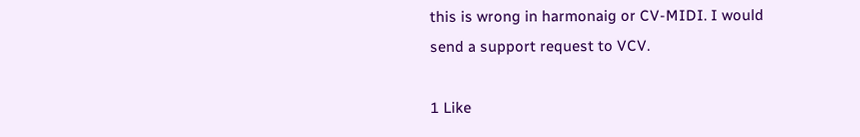this is wrong in harmonaig or CV-MIDI. I would send a support request to VCV.

1 Like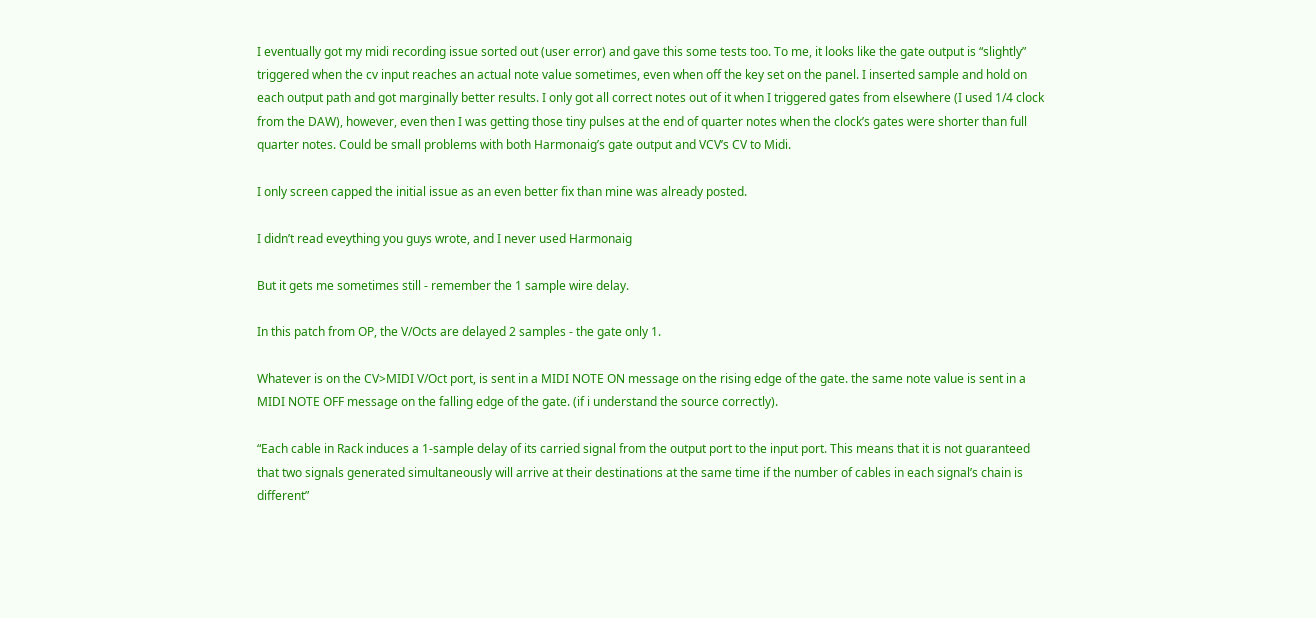I eventually got my midi recording issue sorted out (user error) and gave this some tests too. To me, it looks like the gate output is “slightly” triggered when the cv input reaches an actual note value sometimes, even when off the key set on the panel. I inserted sample and hold on each output path and got marginally better results. I only got all correct notes out of it when I triggered gates from elsewhere (I used 1/4 clock from the DAW), however, even then I was getting those tiny pulses at the end of quarter notes when the clock’s gates were shorter than full quarter notes. Could be small problems with both Harmonaig’s gate output and VCV’s CV to Midi.

I only screen capped the initial issue as an even better fix than mine was already posted.

I didn’t read eveything you guys wrote, and I never used Harmonaig

But it gets me sometimes still - remember the 1 sample wire delay.

In this patch from OP, the V/Octs are delayed 2 samples - the gate only 1.

Whatever is on the CV>MIDI V/Oct port, is sent in a MIDI NOTE ON message on the rising edge of the gate. the same note value is sent in a MIDI NOTE OFF message on the falling edge of the gate. (if i understand the source correctly).

“Each cable in Rack induces a 1-sample delay of its carried signal from the output port to the input port. This means that it is not guaranteed that two signals generated simultaneously will arrive at their destinations at the same time if the number of cables in each signal’s chain is different”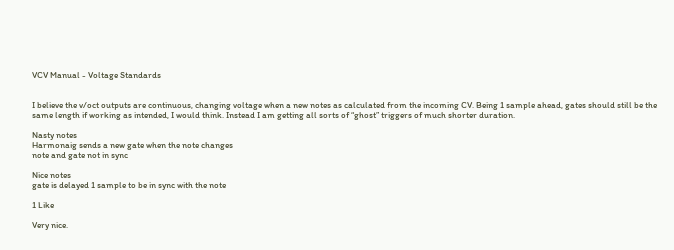VCV Manual - Voltage Standards


I believe the v/oct outputs are continuous, changing voltage when a new notes as calculated from the incoming CV. Being 1 sample ahead, gates should still be the same length if working as intended, I would think. Instead I am getting all sorts of “ghost” triggers of much shorter duration.

Nasty notes
Harmonaig sends a new gate when the note changes
note and gate not in sync

Nice notes
gate is delayed 1 sample to be in sync with the note

1 Like

Very nice.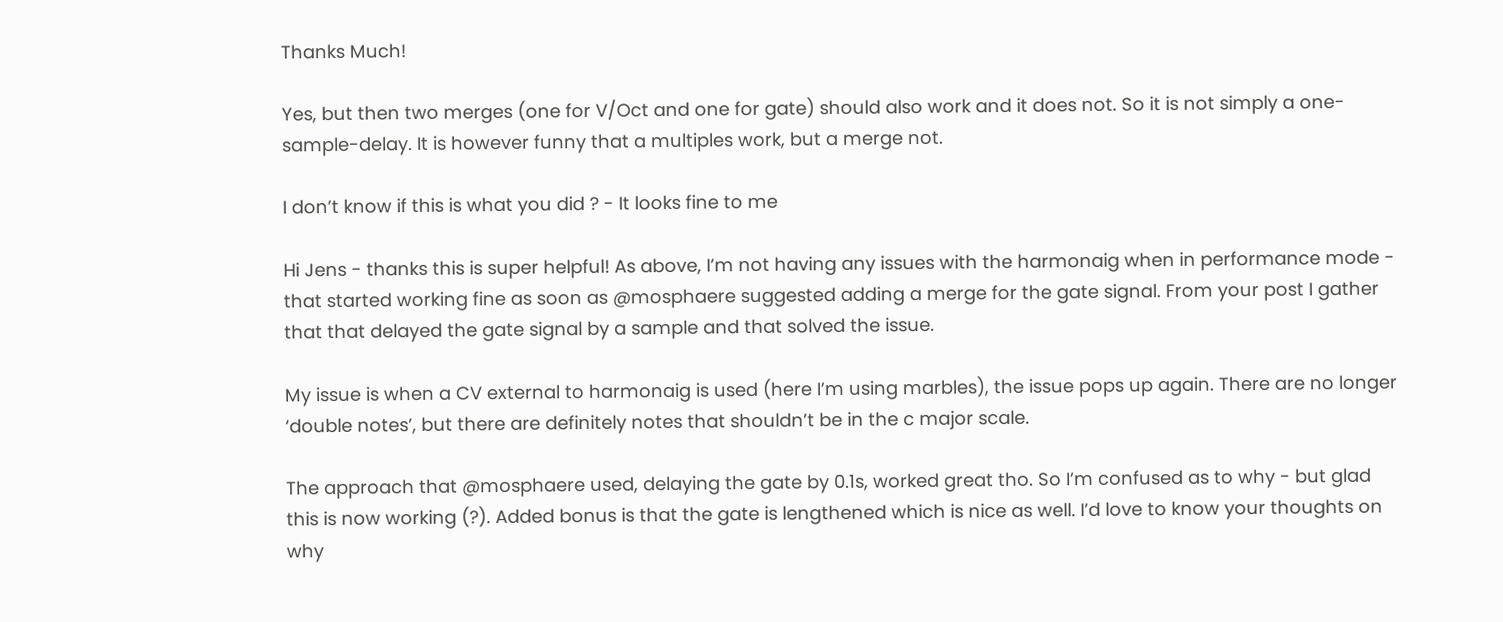Thanks Much!

Yes, but then two merges (one for V/Oct and one for gate) should also work and it does not. So it is not simply a one-sample-delay. It is however funny that a multiples work, but a merge not.

I don’t know if this is what you did ? - It looks fine to me

Hi Jens - thanks this is super helpful! As above, I’m not having any issues with the harmonaig when in performance mode - that started working fine as soon as @mosphaere suggested adding a merge for the gate signal. From your post I gather that that delayed the gate signal by a sample and that solved the issue.

My issue is when a CV external to harmonaig is used (here I’m using marbles), the issue pops up again. There are no longer ‘double notes’, but there are definitely notes that shouldn’t be in the c major scale.

The approach that @mosphaere used, delaying the gate by 0.1s, worked great tho. So I’m confused as to why - but glad this is now working (?). Added bonus is that the gate is lengthened which is nice as well. I’d love to know your thoughts on why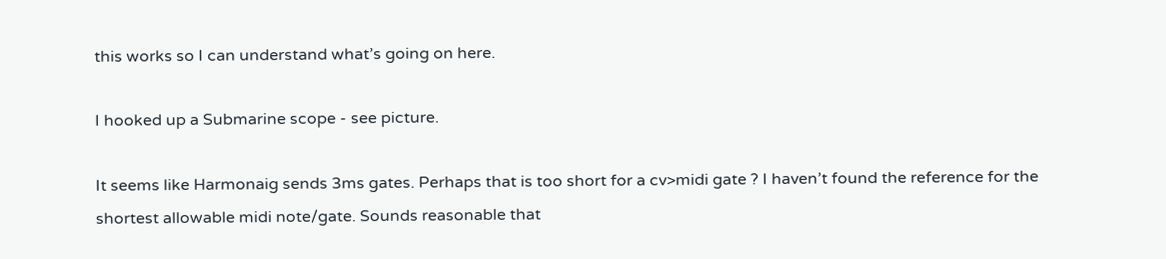this works so I can understand what’s going on here.

I hooked up a Submarine scope - see picture.

It seems like Harmonaig sends 3ms gates. Perhaps that is too short for a cv>midi gate ? I haven’t found the reference for the shortest allowable midi note/gate. Sounds reasonable that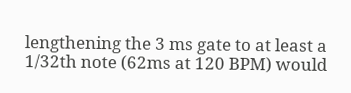lengthening the 3 ms gate to at least a 1/32th note (62ms at 120 BPM) would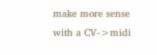make more sense with a CV->midi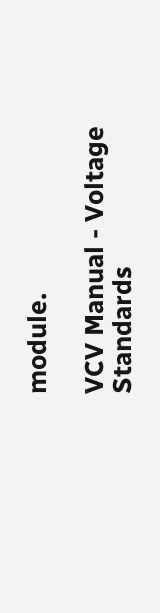module.

VCV Manual - Voltage Standards